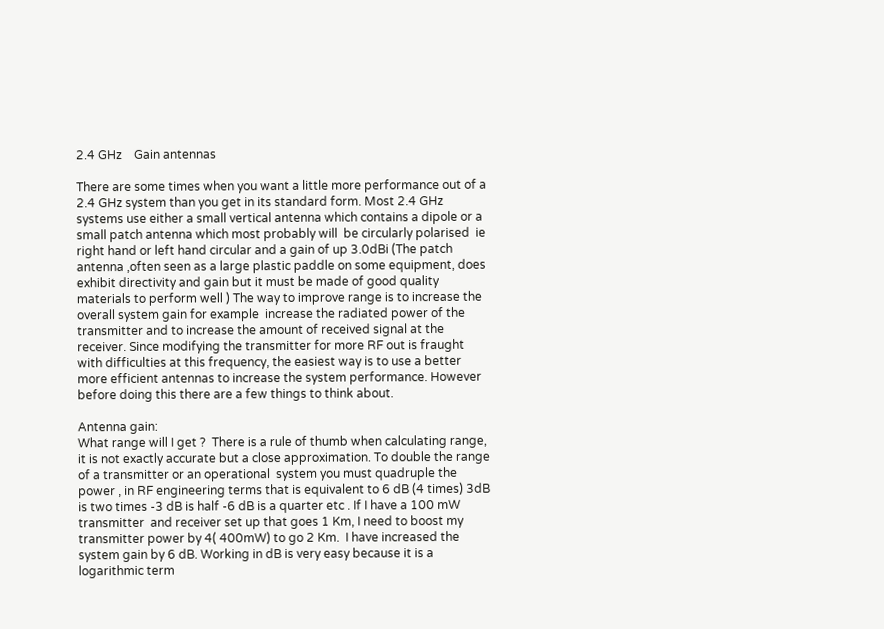2.4 GHz    Gain antennas

There are some times when you want a little more performance out of a 2.4 GHz system than you get in its standard form. Most 2.4 GHz systems use either a small vertical antenna which contains a dipole or a small patch antenna which most probably will  be circularly polarised  ie right hand or left hand circular and a gain of up 3.0dBi (The patch antenna ,often seen as a large plastic paddle on some equipment, does exhibit directivity and gain but it must be made of good quality materials to perform well ) The way to improve range is to increase the overall system gain for example  increase the radiated power of the transmitter and to increase the amount of received signal at the receiver. Since modifying the transmitter for more RF out is fraught with difficulties at this frequency, the easiest way is to use a better more efficient antennas to increase the system performance. However before doing this there are a few things to think about.

Antenna gain:                                                                                                                              What range will I get ?  There is a rule of thumb when calculating range, it is not exactly accurate but a close approximation. To double the range of a transmitter or an operational  system you must quadruple the power , in RF engineering terms that is equivalent to 6 dB (4 times) 3dB is two times -3 dB is half -6 dB is a quarter etc . If I have a 100 mW transmitter  and receiver set up that goes 1 Km, I need to boost my transmitter power by 4( 400mW) to go 2 Km.  I have increased the system gain by 6 dB. Working in dB is very easy because it is a logarithmic term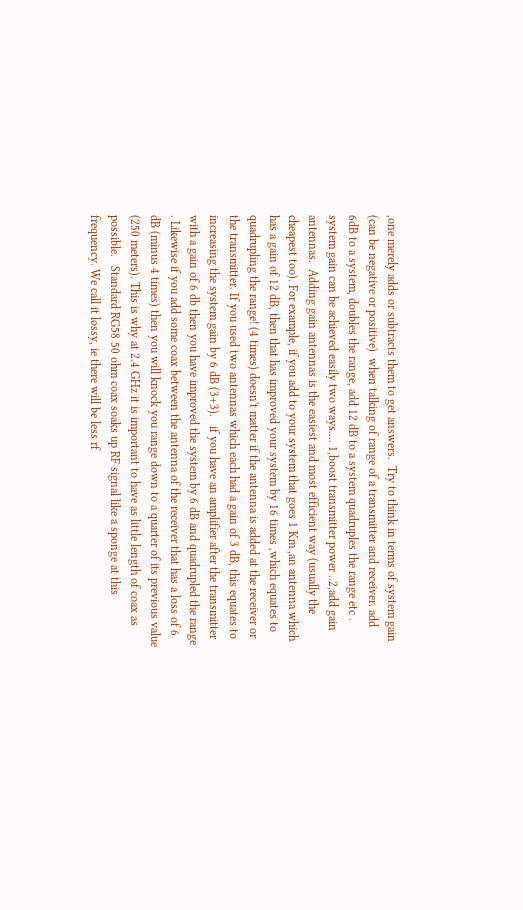,one merely adds or subtracts them to get answers.  Try to think in terms of system gain (can be negative or positive)  when talking of range of a transmitter and receiver. add 6dB to a system, doubles the range, add 12 dB to a system quadruples the range etc . system gain can be achieved easily two ways.... 1,boost transmitter power ..2,add gain antennas.  Adding gain antennas is the easiest and most efficient way (usually the cheapest too). For example, if you add to your system that goes 1 Km ,an antenna which has a gain of 12 dB, then that has improved your system by 16 times ,which equates to quadrupling the range! (4 times) doesn't matter if the antenna is added at the receiver or the transmitter. If you used two antennas which each had a gain of 3 dB, this equates to increasing the system gain by 6 dB (3+3).   if you have an amplifier after the transmitter with a gain of 6 db then you have improved the system by 6 dB and quadrupled the range . Likewise if you add some coax between the antenna of the receiver that has a loss of 6 dB (minus 4 times) then you will knock you range down to a quarter of its previous value (250 meters). This is why at 2.4 GHz it is important to have as little length of coax as possible.   Standard RG58 50 ohm coax soaks up RF signal like a sponge at this frequency. We call it lossy, ie there will be less rf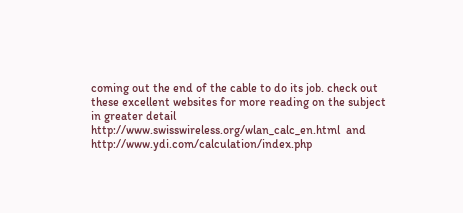coming out the end of the cable to do its job. check out these excellent websites for more reading on the subject in greater detail http://www.swisswireless.org/wlan_calc_en.html  and  http://www.ydi.com/calculation/index.php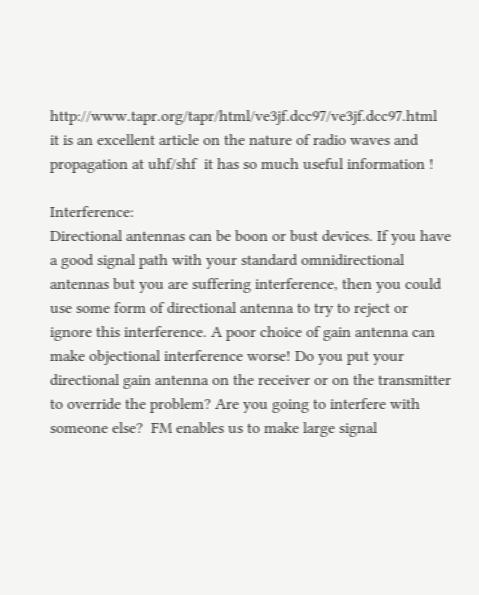http://www.tapr.org/tapr/html/ve3jf.dcc97/ve3jf.dcc97.html    it is an excellent article on the nature of radio waves and propagation at uhf/shf  it has so much useful information !

Interference:                                                                                                                            Directional antennas can be boon or bust devices. If you have a good signal path with your standard omnidirectional antennas but you are suffering interference, then you could use some form of directional antenna to try to reject or ignore this interference. A poor choice of gain antenna can make objectional interference worse! Do you put your directional gain antenna on the receiver or on the transmitter to override the problem? Are you going to interfere with someone else?  FM enables us to make large signal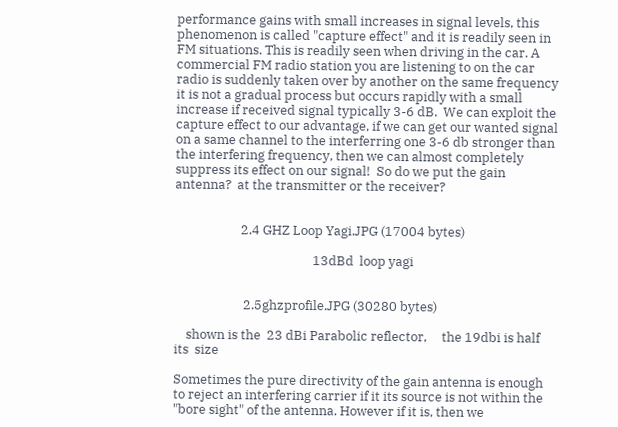performance gains with small increases in signal levels, this phenomenon is called "capture effect" and it is readily seen in FM situations. This is readily seen when driving in the car. A commercial FM radio station you are listening to on the car radio is suddenly taken over by another on the same frequency it is not a gradual process but occurs rapidly with a small increase if received signal typically 3-6 dB.  We can exploit the capture effect to our advantage, if we can get our wanted signal on a same channel to the interferring one 3-6 db stronger than the interfering frequency, then we can almost completely suppress its effect on our signal!  So do we put the gain antenna?  at the transmitter or the receiver?


                      2.4 GHZ Loop Yagi.JPG (17004 bytes)

                                              13dBd  loop yagi


                       2.5ghzprofile.JPG (30280 bytes)

    shown is the  23 dBi Parabolic reflector,     the 19dbi is half its  size

Sometimes the pure directivity of the gain antenna is enough to reject an interfering carrier if it its source is not within the  "bore sight" of the antenna. However if it is, then we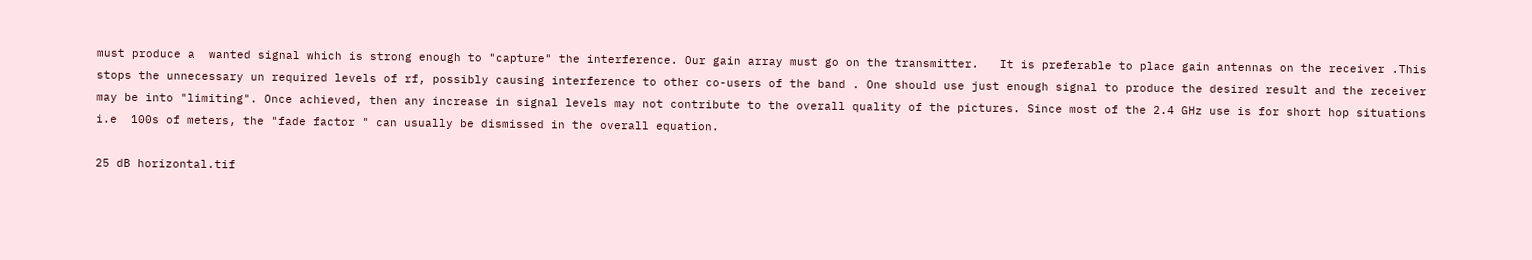must produce a  wanted signal which is strong enough to "capture" the interference. Our gain array must go on the transmitter.   It is preferable to place gain antennas on the receiver .This stops the unnecessary un required levels of rf, possibly causing interference to other co-users of the band . One should use just enough signal to produce the desired result and the receiver may be into "limiting". Once achieved, then any increase in signal levels may not contribute to the overall quality of the pictures. Since most of the 2.4 GHz use is for short hop situations i.e  100s of meters, the "fade factor " can usually be dismissed in the overall equation.

25 dB horizontal.tif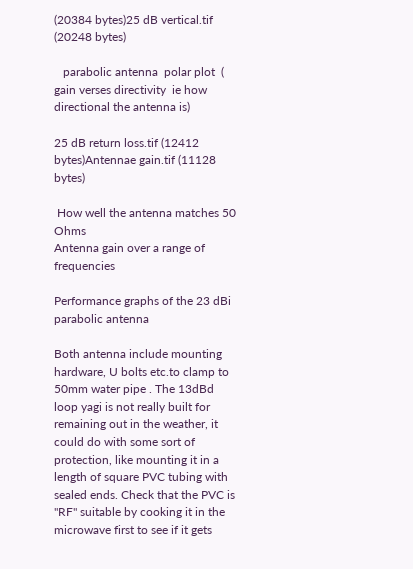(20384 bytes)25 dB vertical.tif (20248 bytes)

   parabolic antenna  polar plot  (  gain verses directivity  ie how directional the antenna is)

25 dB return loss.tif (12412 bytes)Antennae gain.tif (11128 bytes)

 How well the antenna matches 50 Ohms                                     Antenna gain over a range of frequencies

Performance graphs of the 23 dBi parabolic antenna

Both antenna include mounting hardware, U bolts etc.to clamp to 50mm water pipe . The 13dBd loop yagi is not really built for remaining out in the weather, it could do with some sort of protection, like mounting it in a length of square PVC tubing with sealed ends. Check that the PVC is "RF" suitable by cooking it in the microwave first to see if it gets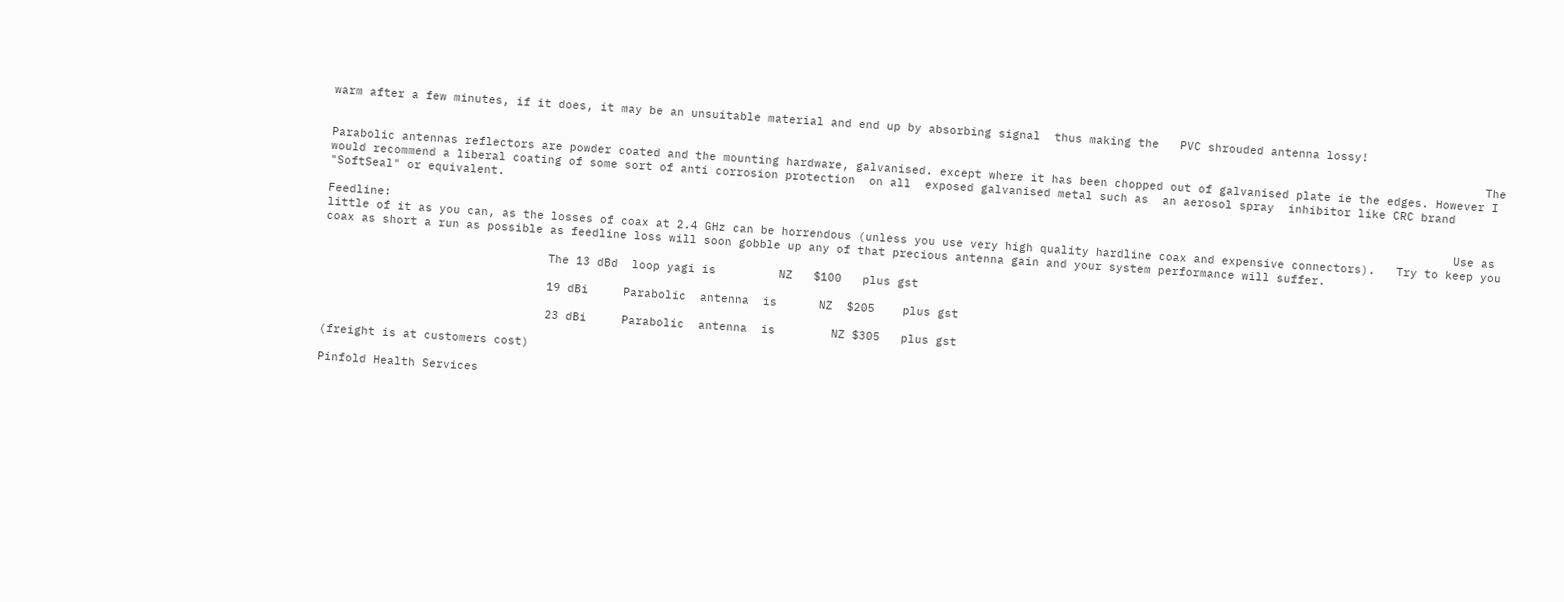warm after a few minutes, if it does, it may be an unsuitable material and end up by absorbing signal  thus making the   PVC shrouded antenna lossy!

                                                                                                                                                                     The  Parabolic antennas reflectors are powder coated and the mounting hardware, galvanised. except where it has been chopped out of galvanised plate ie the edges. However I would recommend a liberal coating of some sort of anti corrosion protection  on all  exposed galvanised metal such as  an aerosol spray  inhibitor like CRC brand   "SoftSeal" or equivalent.

Feedline:                                                                                                                                                        Use as little of it as you can, as the losses of coax at 2.4 GHz can be horrendous (unless you use very high quality hardline coax and expensive connectors).   Try to keep you coax as short a run as possible as feedline loss will soon gobble up any of that precious antenna gain and your system performance will suffer.

                                The 13 dBd  loop yagi is         NZ   $100   plus gst

                                19 dBi     Parabolic  antenna  is      NZ  $205    plus gst

                                23 dBi     Parabolic  antenna  is        NZ $305   plus gst

(freight is at customers cost)

Pinfold Health Services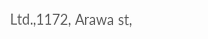Ltd.,1172, Arawa st,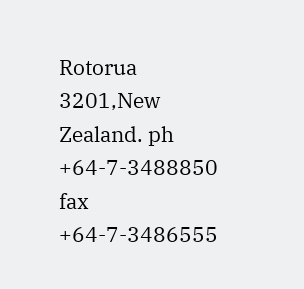Rotorua 3201,New Zealand. ph +64-7-3488850 fax +64-7-3486555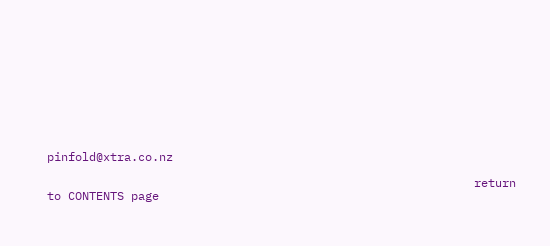pinfold@xtra.co.nz

                                                             return to CONTENTS page